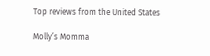Top reviews from the United States

Molly’s Momma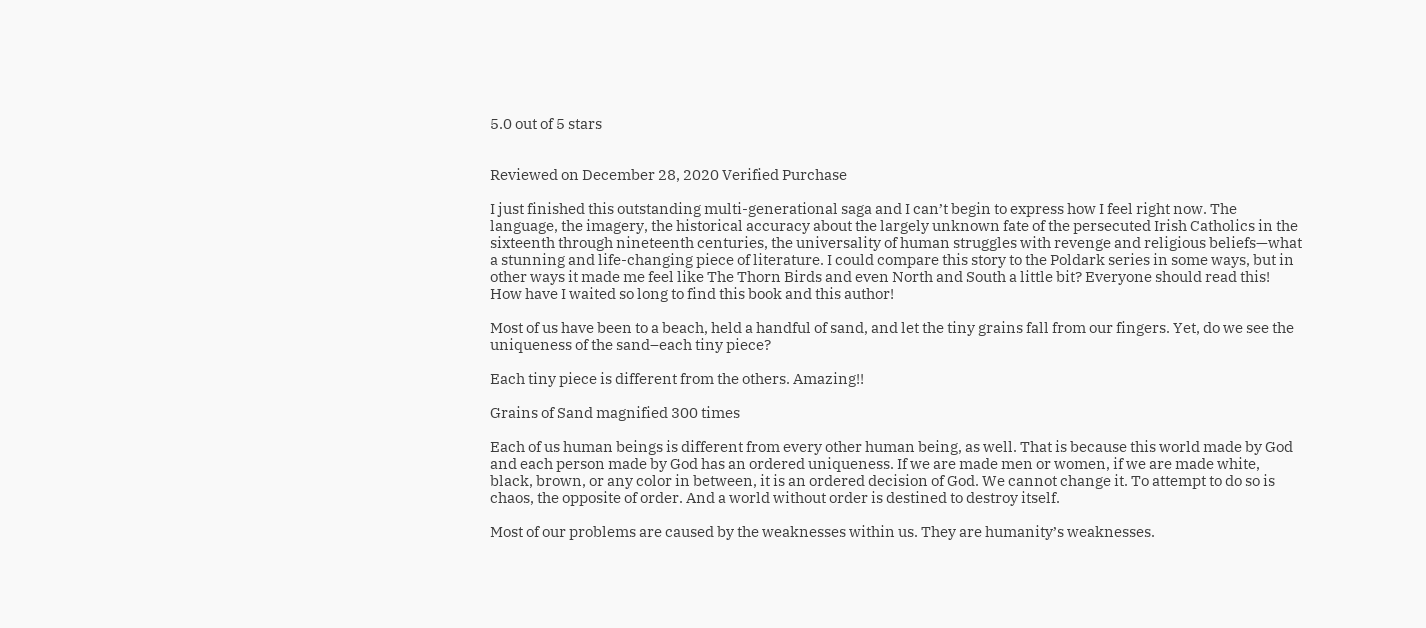5.0 out of 5 stars


Reviewed on December 28, 2020 Verified Purchase

I just finished this outstanding multi-generational saga and I can’t begin to express how I feel right now. The language, the imagery, the historical accuracy about the largely unknown fate of the persecuted Irish Catholics in the sixteenth through nineteenth centuries, the universality of human struggles with revenge and religious beliefs—what a stunning and life-changing piece of literature. I could compare this story to the Poldark series in some ways, but in other ways it made me feel like The Thorn Birds and even North and South a little bit? Everyone should read this! How have I waited so long to find this book and this author!

Most of us have been to a beach, held a handful of sand, and let the tiny grains fall from our fingers. Yet, do we see the uniqueness of the sand–each tiny piece?

Each tiny piece is different from the others. Amazing!!

Grains of Sand magnified 300 times

Each of us human beings is different from every other human being, as well. That is because this world made by God and each person made by God has an ordered uniqueness. If we are made men or women, if we are made white, black, brown, or any color in between, it is an ordered decision of God. We cannot change it. To attempt to do so is chaos, the opposite of order. And a world without order is destined to destroy itself.

Most of our problems are caused by the weaknesses within us. They are humanity’s weaknesses.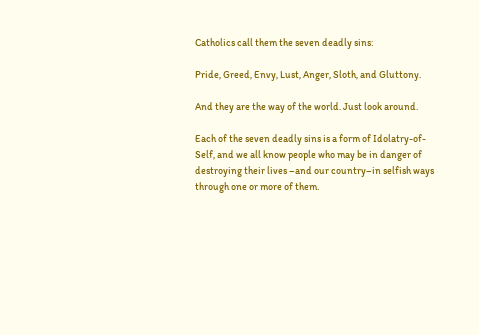Catholics call them the seven deadly sins:

Pride, Greed, Envy, Lust, Anger, Sloth, and Gluttony.

And they are the way of the world. Just look around.

Each of the seven deadly sins is a form of Idolatry-of-Self, and we all know people who may be in danger of destroying their lives –and our country–in selfish ways through one or more of them.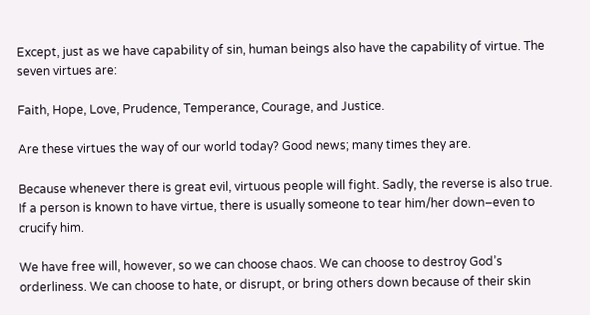Except, just as we have capability of sin, human beings also have the capability of virtue. The seven virtues are:

Faith, Hope, Love, Prudence, Temperance, Courage, and Justice.

Are these virtues the way of our world today? Good news; many times they are.

Because whenever there is great evil, virtuous people will fight. Sadly, the reverse is also true. If a person is known to have virtue, there is usually someone to tear him/her down–even to crucify him.

We have free will, however, so we can choose chaos. We can choose to destroy God’s orderliness. We can choose to hate, or disrupt, or bring others down because of their skin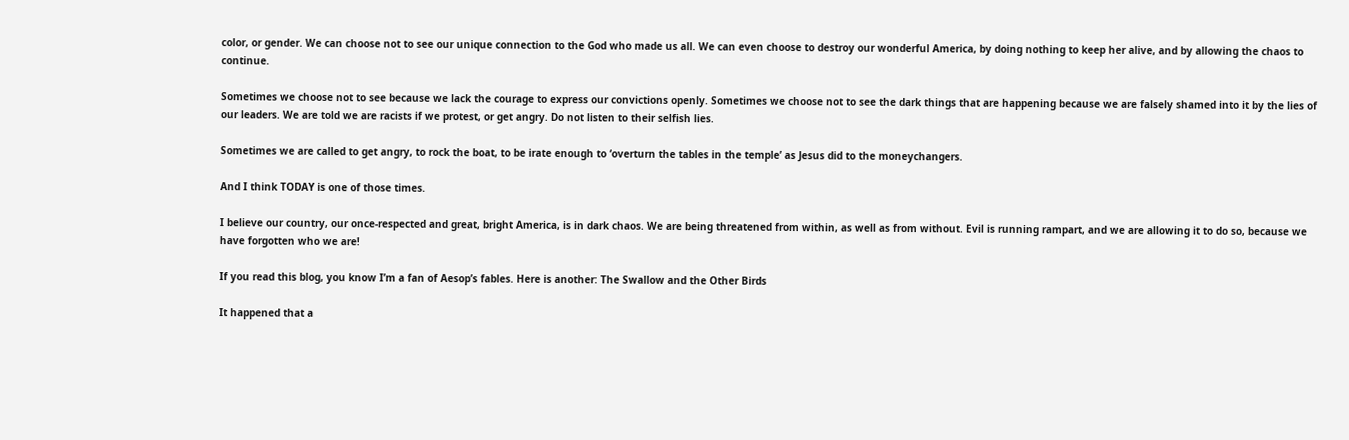color, or gender. We can choose not to see our unique connection to the God who made us all. We can even choose to destroy our wonderful America, by doing nothing to keep her alive, and by allowing the chaos to continue.

Sometimes we choose not to see because we lack the courage to express our convictions openly. Sometimes we choose not to see the dark things that are happening because we are falsely shamed into it by the lies of our leaders. We are told we are racists if we protest, or get angry. Do not listen to their selfish lies.

Sometimes we are called to get angry, to rock the boat, to be irate enough to ‘overturn the tables in the temple’ as Jesus did to the moneychangers.

And I think TODAY is one of those times.

I believe our country, our once-respected and great, bright America, is in dark chaos. We are being threatened from within, as well as from without. Evil is running rampart, and we are allowing it to do so, because we have forgotten who we are!

If you read this blog, you know I’m a fan of Aesop’s fables. Here is another: The Swallow and the Other Birds

It happened that a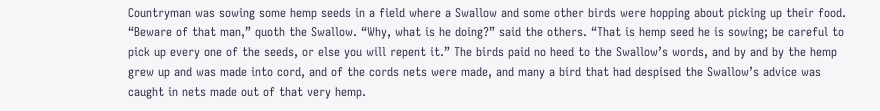Countryman was sowing some hemp seeds in a field where a Swallow and some other birds were hopping about picking up their food. “Beware of that man,” quoth the Swallow. “Why, what is he doing?” said the others. “That is hemp seed he is sowing; be careful to pick up every one of the seeds, or else you will repent it.” The birds paid no heed to the Swallow’s words, and by and by the hemp grew up and was made into cord, and of the cords nets were made, and many a bird that had despised the Swallow’s advice was caught in nets made out of that very hemp.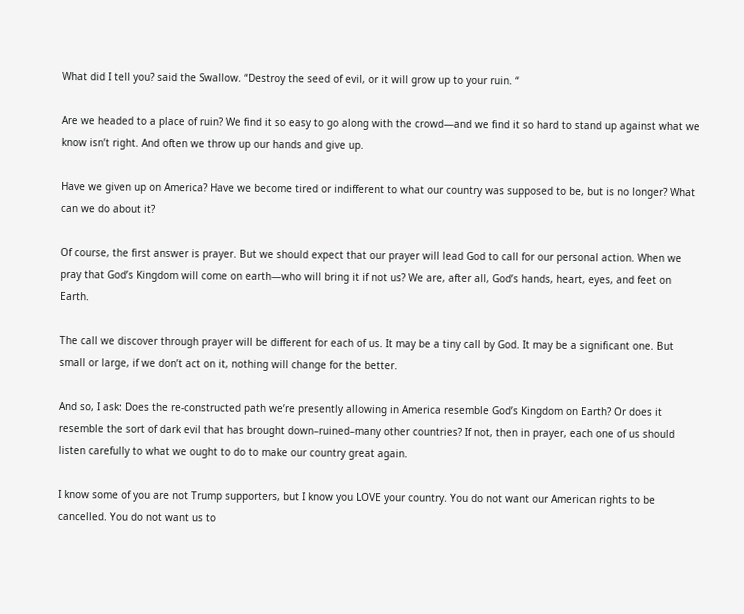What did I tell you? said the Swallow. “Destroy the seed of evil, or it will grow up to your ruin. “

Are we headed to a place of ruin? We find it so easy to go along with the crowd—and we find it so hard to stand up against what we know isn’t right. And often we throw up our hands and give up.

Have we given up on America? Have we become tired or indifferent to what our country was supposed to be, but is no longer? What can we do about it?

Of course, the first answer is prayer. But we should expect that our prayer will lead God to call for our personal action. When we pray that God’s Kingdom will come on earth—who will bring it if not us? We are, after all, God’s hands, heart, eyes, and feet on Earth.

The call we discover through prayer will be different for each of us. It may be a tiny call by God. It may be a significant one. But small or large, if we don’t act on it, nothing will change for the better.

And so, I ask: Does the re-constructed path we’re presently allowing in America resemble God’s Kingdom on Earth? Or does it resemble the sort of dark evil that has brought down–ruined–many other countries? If not, then in prayer, each one of us should listen carefully to what we ought to do to make our country great again.

I know some of you are not Trump supporters, but I know you LOVE your country. You do not want our American rights to be cancelled. You do not want us to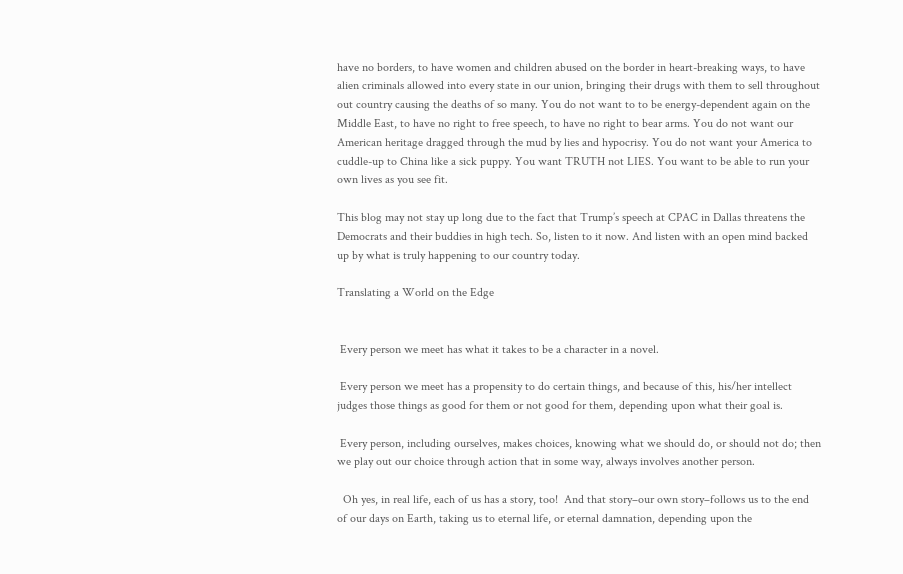have no borders, to have women and children abused on the border in heart-breaking ways, to have alien criminals allowed into every state in our union, bringing their drugs with them to sell throughout out country causing the deaths of so many. You do not want to to be energy-dependent again on the Middle East, to have no right to free speech, to have no right to bear arms. You do not want our American heritage dragged through the mud by lies and hypocrisy. You do not want your America to cuddle-up to China like a sick puppy. You want TRUTH not LIES. You want to be able to run your own lives as you see fit.

This blog may not stay up long due to the fact that Trump’s speech at CPAC in Dallas threatens the Democrats and their buddies in high tech. So, listen to it now. And listen with an open mind backed up by what is truly happening to our country today.

Translating a World on the Edge


 Every person we meet has what it takes to be a character in a novel.

 Every person we meet has a propensity to do certain things, and because of this, his/her intellect judges those things as good for them or not good for them, depending upon what their goal is.

 Every person, including ourselves, makes choices, knowing what we should do, or should not do; then we play out our choice through action that in some way, always involves another person.

  Oh yes, in real life, each of us has a story, too!  And that story–our own story–follows us to the end of our days on Earth, taking us to eternal life, or eternal damnation, depending upon the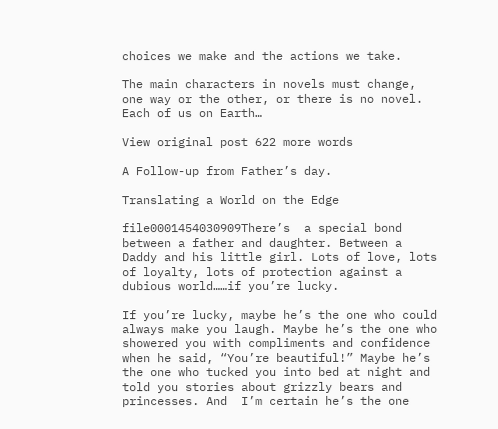choices we make and the actions we take.

The main characters in novels must change, one way or the other, or there is no novel. Each of us on Earth…

View original post 622 more words

A Follow-up from Father’s day.

Translating a World on the Edge

file0001454030909There’s  a special bond between a father and daughter. Between a Daddy and his little girl. Lots of love, lots of loyalty, lots of protection against a dubious world……if you’re lucky.

If you’re lucky, maybe he’s the one who could always make you laugh. Maybe he’s the one who showered you with compliments and confidence when he said, “You’re beautiful!” Maybe he’s the one who tucked you into bed at night and told you stories about grizzly bears and princesses. And  I’m certain he’s the one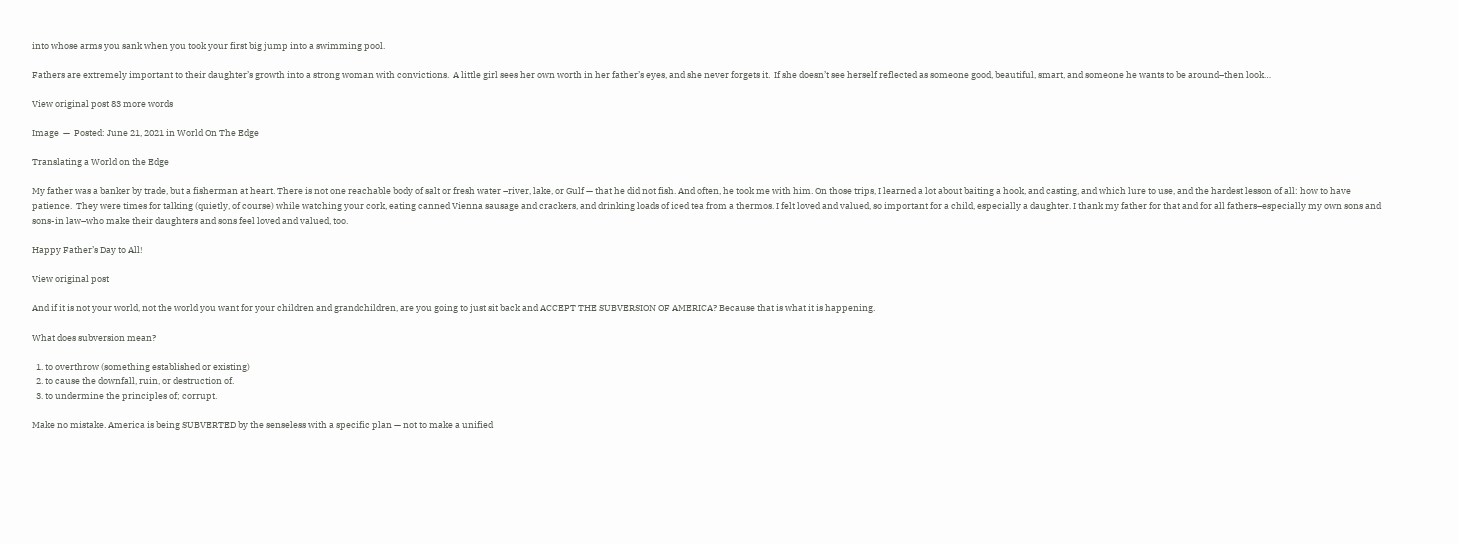into whose arms you sank when you took your first big jump into a swimming pool.

Fathers are extremely important to their daughter’s growth into a strong woman with convictions.  A little girl sees her own worth in her father’s eyes, and she never forgets it.  If she doesn’t see herself reflected as someone good, beautiful, smart, and someone he wants to be around–then look…

View original post 83 more words

Image  —  Posted: June 21, 2021 in World On The Edge

Translating a World on the Edge

My father was a banker by trade, but a fisherman at heart. There is not one reachable body of salt or fresh water –river, lake, or Gulf — that he did not fish. And often, he took me with him. On those trips, I learned a lot about baiting a hook, and casting, and which lure to use, and the hardest lesson of all: how to have patience.  They were times for talking (quietly, of course) while watching your cork, eating canned Vienna sausage and crackers, and drinking loads of iced tea from a thermos. I felt loved and valued, so important for a child, especially a daughter. I thank my father for that and for all fathers–especially my own sons and sons-in law–who make their daughters and sons feel loved and valued, too.

Happy Father’s Day to All!

View original post

And if it is not your world, not the world you want for your children and grandchildren, are you going to just sit back and ACCEPT THE SUBVERSION OF AMERICA? Because that is what it is happening.

What does subversion mean?

  1. to overthrow (something established or existing)
  2. to cause the downfall, ruin, or destruction of.
  3. to undermine the principles of; corrupt.

Make no mistake. America is being SUBVERTED by the senseless with a specific plan — not to make a unified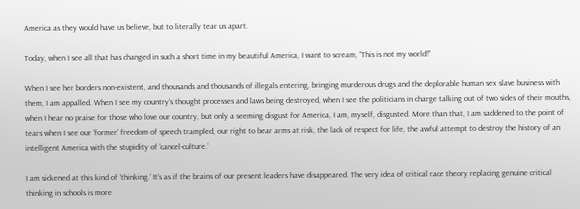America as they would have us believe, but to literally tear us apart.

Today, when I see all that has changed in such a short time in my beautiful America, I want to scream, “This is not my world!”

When I see her borders non-existent, and thousands and thousands of illegals entering, bringing murderous drugs and the deplorable human sex slave business with them, I am appalled. When I see my country’s thought processes and laws being destroyed, when I see the politicians in charge talking out of two sides of their mouths, when I hear no praise for those who love our country, but only a seeming disgust for America, I am, myself, disgusted. More than that, I am saddened to the point of tears when I see our ‘former’ freedom of speech trampled, our right to bear arms at risk, the lack of respect for life, the awful attempt to destroy the history of an intelligent America with the stupidity of ‘cancel-culture.’

I am sickened at this kind of ‘thinking.’ It’s as if the brains of our present leaders have disappeared. The very idea of critical race theory replacing genuine critical thinking in schools is more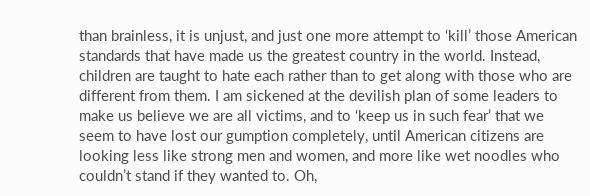than brainless, it is unjust, and just one more attempt to ‘kill’ those American standards that have made us the greatest country in the world. Instead, children are taught to hate each rather than to get along with those who are different from them. I am sickened at the devilish plan of some leaders to make us believe we are all victims, and to ‘keep us in such fear’ that we seem to have lost our gumption completely, until American citizens are looking less like strong men and women, and more like wet noodles who couldn’t stand if they wanted to. Oh,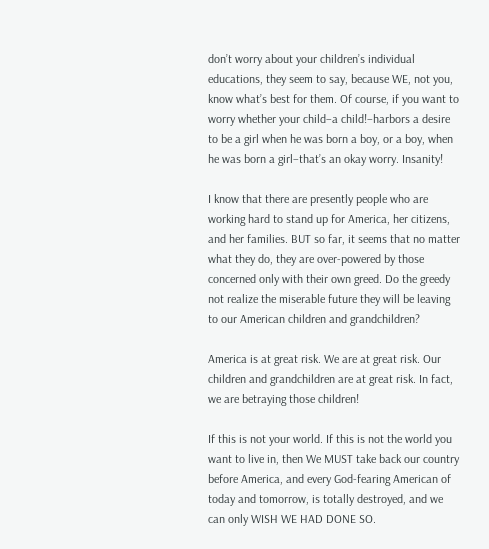don’t worry about your children’s individual educations, they seem to say, because WE, not you, know what’s best for them. Of course, if you want to worry whether your child–a child!–harbors a desire to be a girl when he was born a boy, or a boy, when he was born a girl–that’s an okay worry. Insanity!

I know that there are presently people who are working hard to stand up for America, her citizens, and her families. BUT so far, it seems that no matter what they do, they are over-powered by those concerned only with their own greed. Do the greedy not realize the miserable future they will be leaving to our American children and grandchildren?

America is at great risk. We are at great risk. Our children and grandchildren are at great risk. In fact, we are betraying those children!

If this is not your world. If this is not the world you want to live in, then We MUST take back our country before America, and every God-fearing American of today and tomorrow, is totally destroyed, and we can only WISH WE HAD DONE SO.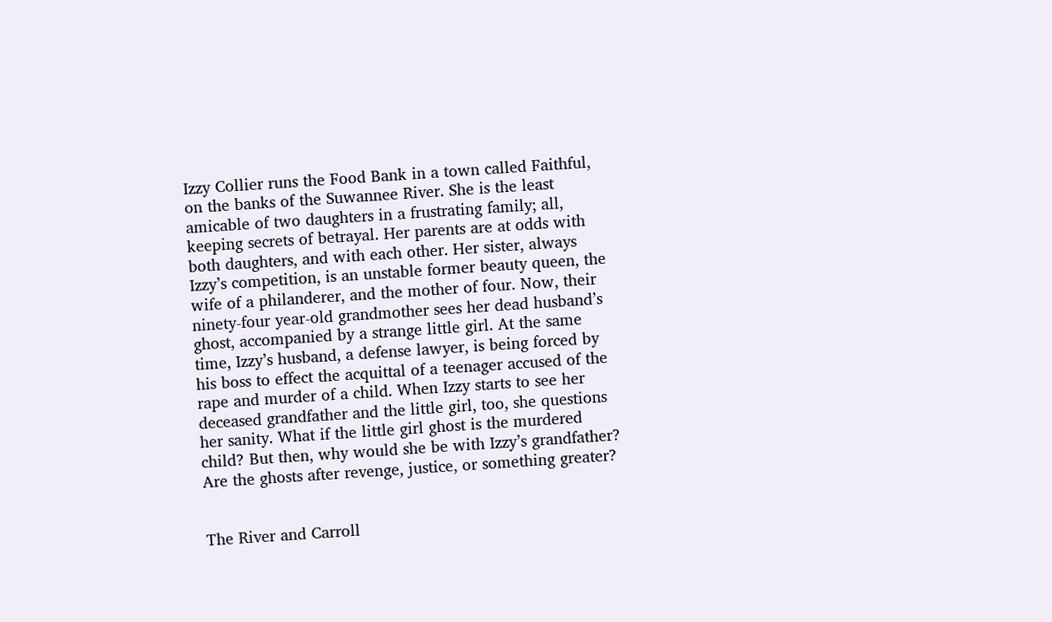Izzy Collier runs the Food Bank in a town called Faithful, on the banks of the Suwannee River. She is the least amicable of two daughters in a frustrating family; all, keeping secrets of betrayal. Her parents are at odds with both daughters, and with each other. Her sister, always  Izzy’s competition, is an unstable former beauty queen, the wife of a philanderer, and the mother of four. Now, their ninety-four year-old grandmother sees her dead husband’s ghost, accompanied by a strange little girl. At the same time, Izzy’s husband, a defense lawyer, is being forced by his boss to effect the acquittal of a teenager accused of the rape and murder of a child. When Izzy starts to see her deceased grandfather and the little girl, too, she questions her sanity. What if the little girl ghost is the murdered child? But then, why would she be with Izzy’s grandfather?  Are the ghosts after revenge, justice, or something greater?


The River and Carroll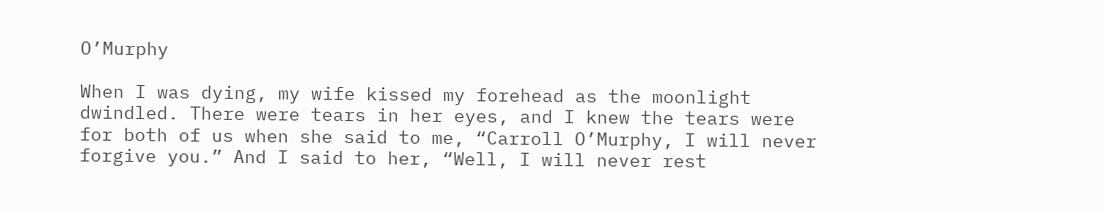O’Murphy

When I was dying, my wife kissed my forehead as the moonlight dwindled. There were tears in her eyes, and I knew the tears were for both of us when she said to me, “Carroll O’Murphy, I will never forgive you.” And I said to her, “Well, I will never rest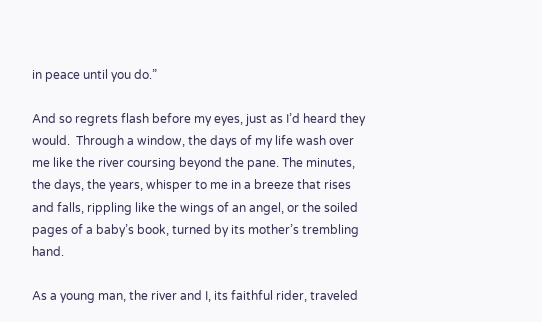in peace until you do.”

And so regrets flash before my eyes, just as I’d heard they would.  Through a window, the days of my life wash over me like the river coursing beyond the pane. The minutes, the days, the years, whisper to me in a breeze that rises and falls, rippling like the wings of an angel, or the soiled pages of a baby’s book, turned by its mother’s trembling hand.

As a young man, the river and I, its faithful rider, traveled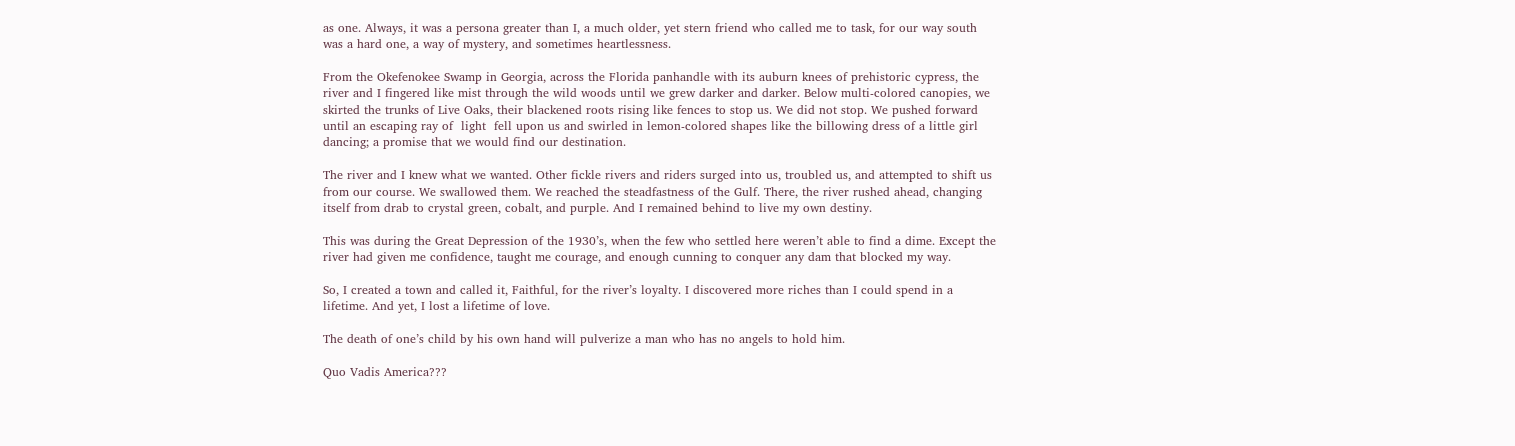as one. Always, it was a persona greater than I, a much older, yet stern friend who called me to task, for our way south was a hard one, a way of mystery, and sometimes heartlessness.

From the Okefenokee Swamp in Georgia, across the Florida panhandle with its auburn knees of prehistoric cypress, the river and I fingered like mist through the wild woods until we grew darker and darker. Below multi-colored canopies, we skirted the trunks of Live Oaks, their blackened roots rising like fences to stop us. We did not stop. We pushed forward until an escaping ray of  light  fell upon us and swirled in lemon-colored shapes like the billowing dress of a little girl dancing; a promise that we would find our destination.

The river and I knew what we wanted. Other fickle rivers and riders surged into us, troubled us, and attempted to shift us from our course. We swallowed them. We reached the steadfastness of the Gulf. There, the river rushed ahead, changing itself from drab to crystal green, cobalt, and purple. And I remained behind to live my own destiny.

This was during the Great Depression of the 1930’s, when the few who settled here weren’t able to find a dime. Except the river had given me confidence, taught me courage, and enough cunning to conquer any dam that blocked my way.

So, I created a town and called it, Faithful, for the river’s loyalty. I discovered more riches than I could spend in a lifetime. And yet, I lost a lifetime of love.

The death of one’s child by his own hand will pulverize a man who has no angels to hold him.

Quo Vadis America???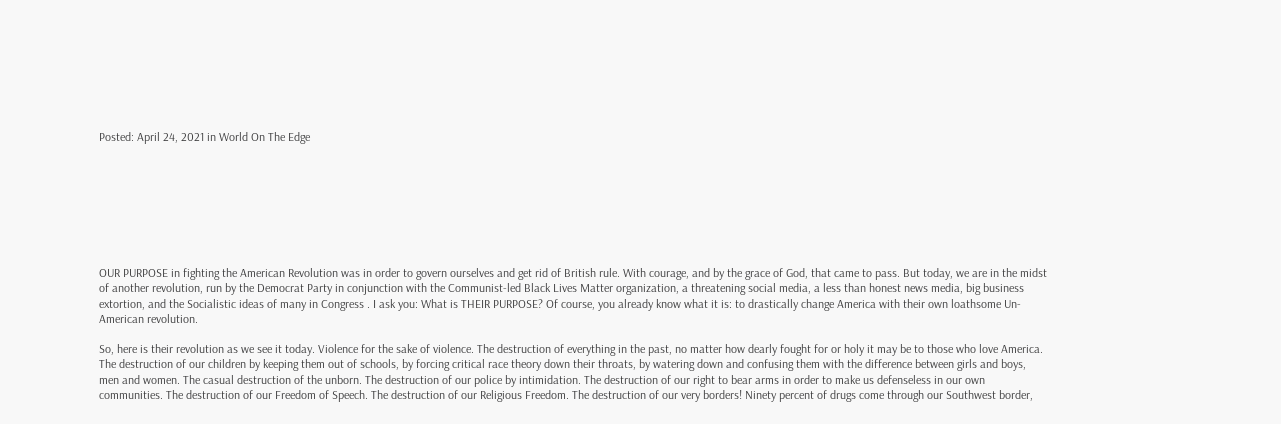Posted: April 24, 2021 in World On The Edge








OUR PURPOSE in fighting the American Revolution was in order to govern ourselves and get rid of British rule. With courage, and by the grace of God, that came to pass. But today, we are in the midst of another revolution, run by the Democrat Party in conjunction with the Communist-led Black Lives Matter organization, a threatening social media, a less than honest news media, big business extortion, and the Socialistic ideas of many in Congress . I ask you: What is THEIR PURPOSE? Of course, you already know what it is: to drastically change America with their own loathsome Un-American revolution.

So, here is their revolution as we see it today. Violence for the sake of violence. The destruction of everything in the past, no matter how dearly fought for or holy it may be to those who love America. The destruction of our children by keeping them out of schools, by forcing critical race theory down their throats, by watering down and confusing them with the difference between girls and boys, men and women. The casual destruction of the unborn. The destruction of our police by intimidation. The destruction of our right to bear arms in order to make us defenseless in our own communities. The destruction of our Freedom of Speech. The destruction of our Religious Freedom. The destruction of our very borders! Ninety percent of drugs come through our Southwest border,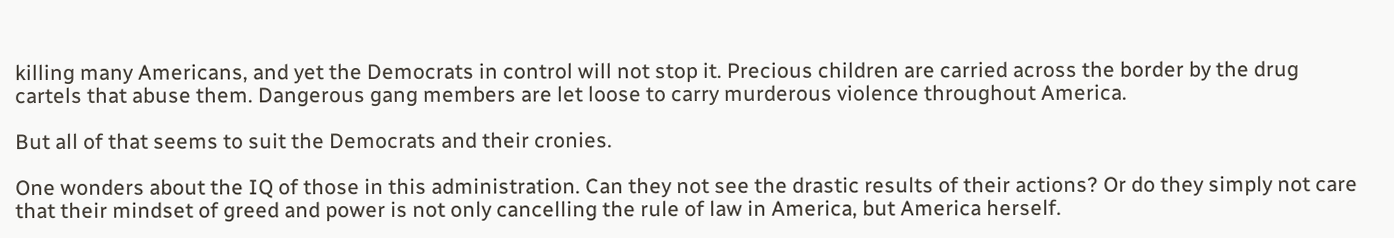killing many Americans, and yet the Democrats in control will not stop it. Precious children are carried across the border by the drug cartels that abuse them. Dangerous gang members are let loose to carry murderous violence throughout America.

But all of that seems to suit the Democrats and their cronies.

One wonders about the IQ of those in this administration. Can they not see the drastic results of their actions? Or do they simply not care that their mindset of greed and power is not only cancelling the rule of law in America, but America herself.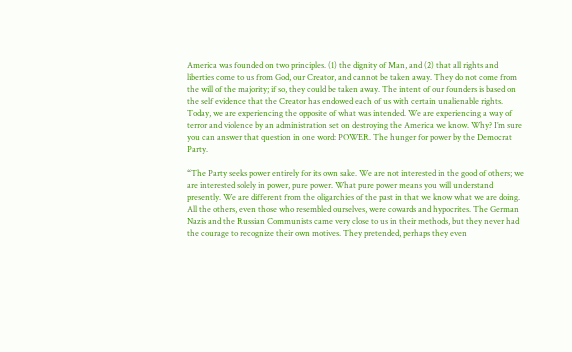America was founded on two principles. (1) the dignity of Man, and (2) that all rights and liberties come to us from God, our Creator, and cannot be taken away. They do not come from the will of the majority; if so, they could be taken away. The intent of our founders is based on the self evidence that the Creator has endowed each of us with certain unalienable rights. Today, we are experiencing the opposite of what was intended. We are experiencing a way of terror and violence by an administration set on destroying the America we know. Why? I’m sure you can answer that question in one word: POWER. The hunger for power by the Democrat Party.

“The Party seeks power entirely for its own sake. We are not interested in the good of others; we are interested solely in power, pure power. What pure power means you will understand presently. We are different from the oligarchies of the past in that we know what we are doing. All the others, even those who resembled ourselves, were cowards and hypocrites. The German Nazis and the Russian Communists came very close to us in their methods, but they never had the courage to recognize their own motives. They pretended, perhaps they even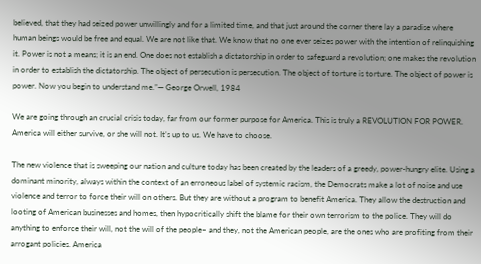believed, that they had seized power unwillingly and for a limited time, and that just around the corner there lay a paradise where human beings would be free and equal. We are not like that. We know that no one ever seizes power with the intention of relinquishing it. Power is not a means; it is an end. One does not establish a dictatorship in order to safeguard a revolution; one makes the revolution in order to establish the dictatorship. The object of persecution is persecution. The object of torture is torture. The object of power is power. Now you begin to understand me.”― George Orwell, 1984

We are going through an crucial crisis today, far from our former purpose for America. This is truly a REVOLUTION FOR POWER. America will either survive, or she will not. It’s up to us. We have to choose.

The new violence that is sweeping our nation and culture today has been created by the leaders of a greedy, power-hungry elite. Using a dominant minority, always within the context of an erroneous label of systemic racism, the Democrats make a lot of noise and use violence and terror to force their will on others. But they are without a program to benefit America. They allow the destruction and looting of American businesses and homes, then hypocritically shift the blame for their own terrorism to the police. They will do anything to enforce their will, not the will of the people– and they, not the American people, are the ones who are profiting from their arrogant policies. America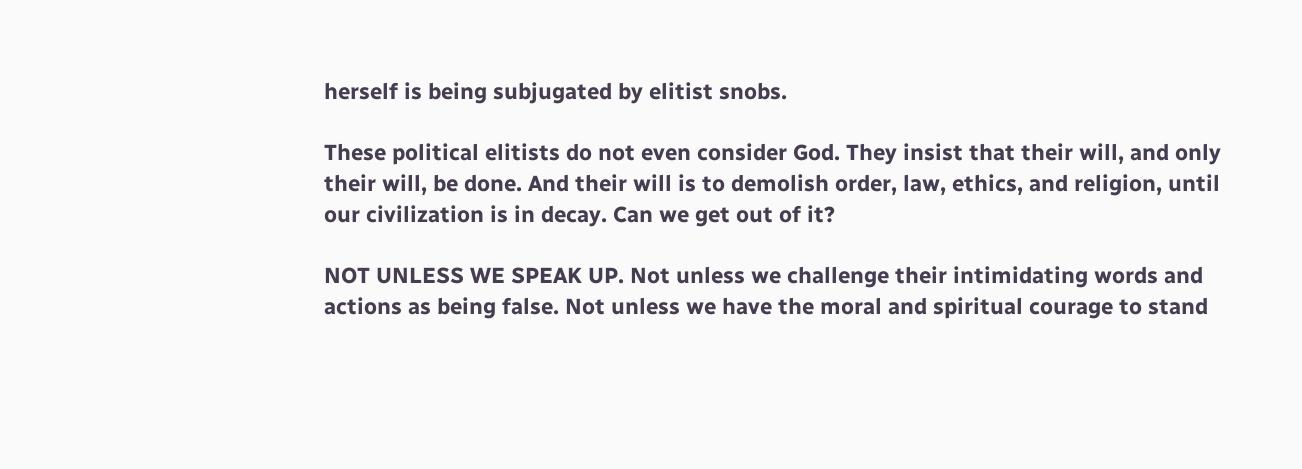herself is being subjugated by elitist snobs.

These political elitists do not even consider God. They insist that their will, and only their will, be done. And their will is to demolish order, law, ethics, and religion, until our civilization is in decay. Can we get out of it?

NOT UNLESS WE SPEAK UP. Not unless we challenge their intimidating words and actions as being false. Not unless we have the moral and spiritual courage to stand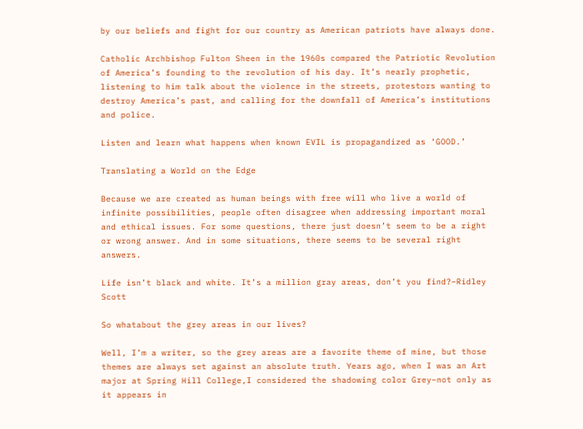by our beliefs and fight for our country as American patriots have always done.

Catholic Archbishop Fulton Sheen in the 1960s compared the Patriotic Revolution of America’s founding to the revolution of his day. It’s nearly prophetic, listening to him talk about the violence in the streets, protestors wanting to destroy America’s past, and calling for the downfall of America’s institutions and police.

Listen and learn what happens when known EVIL is propagandized as ‘GOOD.’

Translating a World on the Edge

Because we are created as human beings with free will who live a world of infinite possibilities, people often disagree when addressing important moral and ethical issues. For some questions, there just doesn’t seem to be a right or wrong answer. And in some situations, there seems to be several right answers.

Life isn’t black and white. It’s a million gray areas, don’t you find?–Ridley Scott

So whatabout the grey areas in our lives?

Well, I’m a writer, so the grey areas are a favorite theme of mine, but those themes are always set against an absolute truth. Years ago, when I was an Art major at Spring Hill College,I considered the shadowing color Grey–not only as it appears in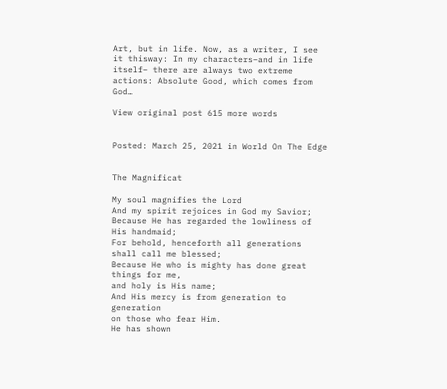Art, but in life. Now, as a writer, I see it thisway: In my characters–and in life itself– there are always two extreme actions: Absolute Good, which comes from God…

View original post 615 more words


Posted: March 25, 2021 in World On The Edge


The Magnificat

My soul magnifies the Lord
And my spirit rejoices in God my Savior;
Because He has regarded the lowliness of His handmaid;
For behold, henceforth all generations shall call me blessed;
Because He who is mighty has done great things for me,
and holy is His name;
And His mercy is from generation to generation
on those who fear Him.
He has shown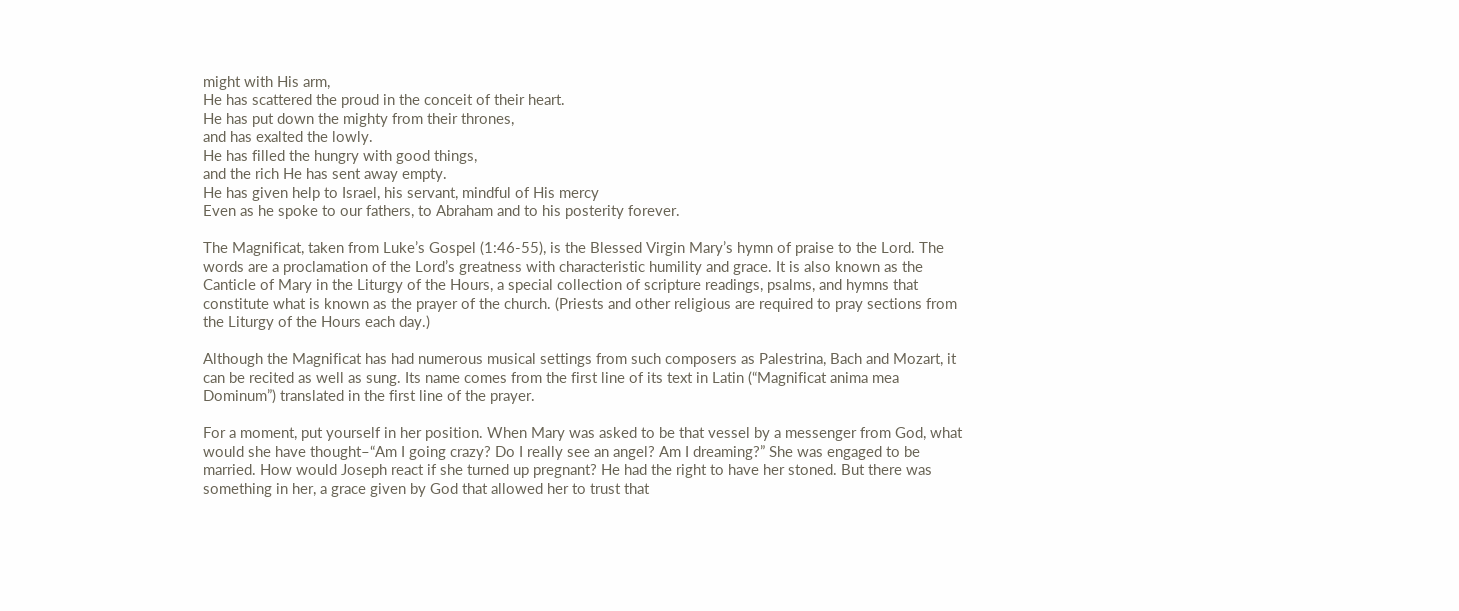might with His arm,
He has scattered the proud in the conceit of their heart.
He has put down the mighty from their thrones,
and has exalted the lowly.
He has filled the hungry with good things,
and the rich He has sent away empty.
He has given help to Israel, his servant, mindful of His mercy
Even as he spoke to our fathers, to Abraham and to his posterity forever.

The Magnificat, taken from Luke’s Gospel (1:46-55), is the Blessed Virgin Mary’s hymn of praise to the Lord. The words are a proclamation of the Lord’s greatness with characteristic humility and grace. It is also known as the Canticle of Mary in the Liturgy of the Hours, a special collection of scripture readings, psalms, and hymns that constitute what is known as the prayer of the church. (Priests and other religious are required to pray sections from the Liturgy of the Hours each day.)

Although the Magnificat has had numerous musical settings from such composers as Palestrina, Bach and Mozart, it can be recited as well as sung. Its name comes from the first line of its text in Latin (“Magnificat anima mea Dominum”) translated in the first line of the prayer.

For a moment, put yourself in her position. When Mary was asked to be that vessel by a messenger from God, what would she have thought–“Am I going crazy? Do I really see an angel? Am I dreaming?” She was engaged to be married. How would Joseph react if she turned up pregnant? He had the right to have her stoned. But there was something in her, a grace given by God that allowed her to trust that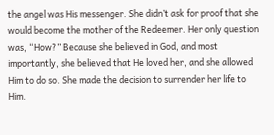the angel was His messenger. She didn’t ask for proof that she would become the mother of the Redeemer. Her only question was, “How?” Because she believed in God, and most importantly, she believed that He loved her, and she allowed Him to do so. She made the decision to surrender her life to Him.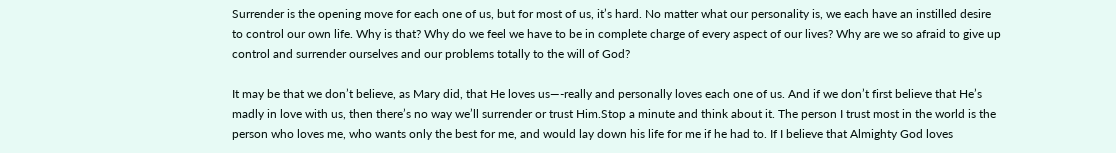Surrender is the opening move for each one of us, but for most of us, it’s hard. No matter what our personality is, we each have an instilled desire to control our own life. Why is that? Why do we feel we have to be in complete charge of every aspect of our lives? Why are we so afraid to give up control and surrender ourselves and our problems totally to the will of God?

It may be that we don’t believe, as Mary did, that He loves us—-really and personally loves each one of us. And if we don’t first believe that He’s madly in love with us, then there’s no way we’ll surrender or trust Him.Stop a minute and think about it. The person I trust most in the world is the person who loves me, who wants only the best for me, and would lay down his life for me if he had to. If I believe that Almighty God loves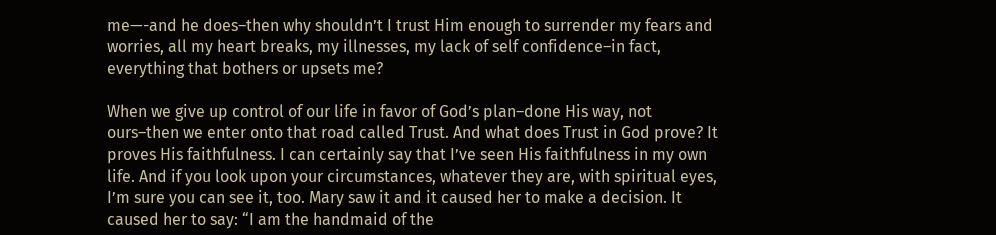me—-and he does–then why shouldn’t I trust Him enough to surrender my fears and worries, all my heart breaks, my illnesses, my lack of self confidence–in fact, everything that bothers or upsets me?

When we give up control of our life in favor of God’s plan–done His way, not ours–then we enter onto that road called Trust. And what does Trust in God prove? It proves His faithfulness. I can certainly say that I’ve seen His faithfulness in my own life. And if you look upon your circumstances, whatever they are, with spiritual eyes, I’m sure you can see it, too. Mary saw it and it caused her to make a decision. It caused her to say: “I am the handmaid of the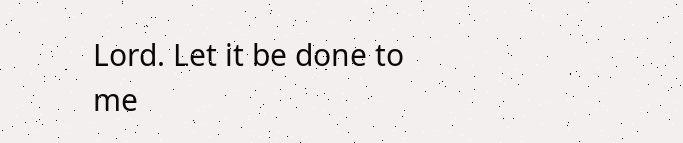Lord. Let it be done to me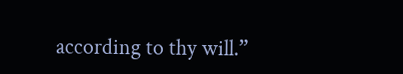according to thy will.”